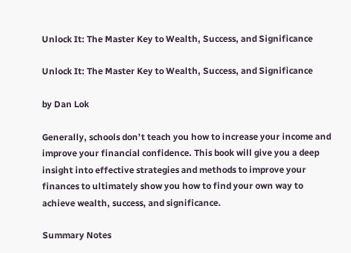Unlock It: The Master Key to Wealth, Success, and Significance

Unlock It: The Master Key to Wealth, Success, and Significance

by Dan Lok

Generally, schools don’t teach you how to increase your income and improve your financial confidence. This book will give you a deep insight into effective strategies and methods to improve your finances to ultimately show you how to find your own way to achieve wealth, success, and significance.

Summary Notes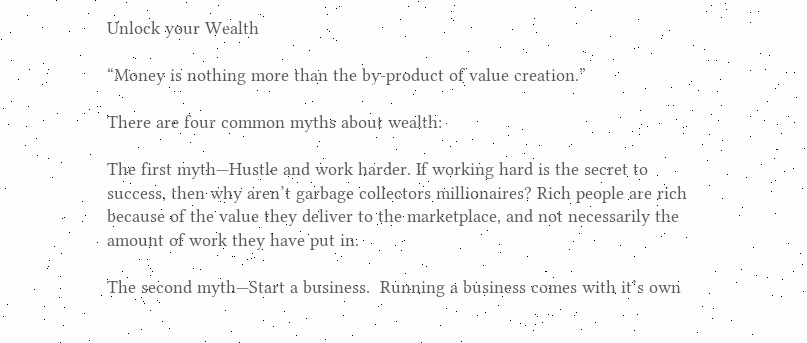Unlock your Wealth

“Money is nothing more than the by-product of value creation.”

There are four common myths about wealth:

The first myth—Hustle and work harder. If working hard is the secret to success, then why aren’t garbage collectors millionaires? Rich people are rich because of the value they deliver to the marketplace, and not necessarily the amount of work they have put in.

The second myth—Start a business.  Running a business comes with it’s own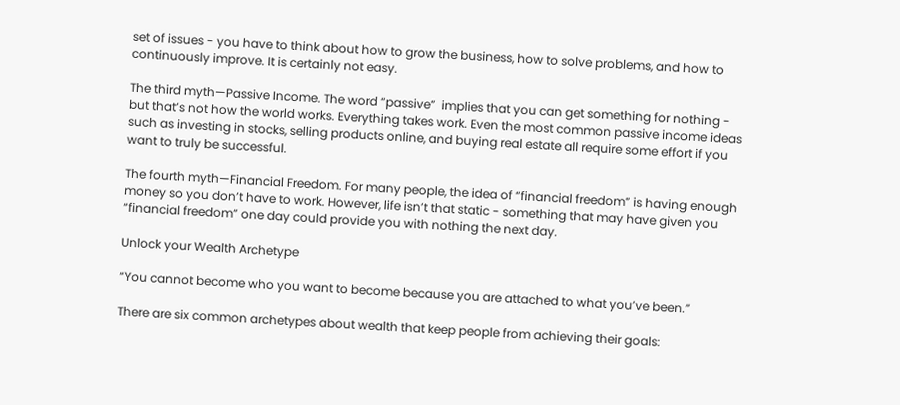set of issues - you have to think about how to grow the business, how to solve problems, and how to continuously improve. It is certainly not easy.

The third myth—Passive Income. The word “passive”  implies that you can get something for nothing - but that’s not how the world works. Everything takes work. Even the most common passive income ideas such as investing in stocks, selling products online, and buying real estate all require some effort if you want to truly be successful.

The fourth myth—Financial Freedom. For many people, the idea of “financial freedom” is having enough money so you don’t have to work. However, life isn’t that static - something that may have given you “financial freedom” one day could provide you with nothing the next day.

Unlock your Wealth Archetype

“You cannot become who you want to become because you are attached to what you’ve been.”

There are six common archetypes about wealth that keep people from achieving their goals: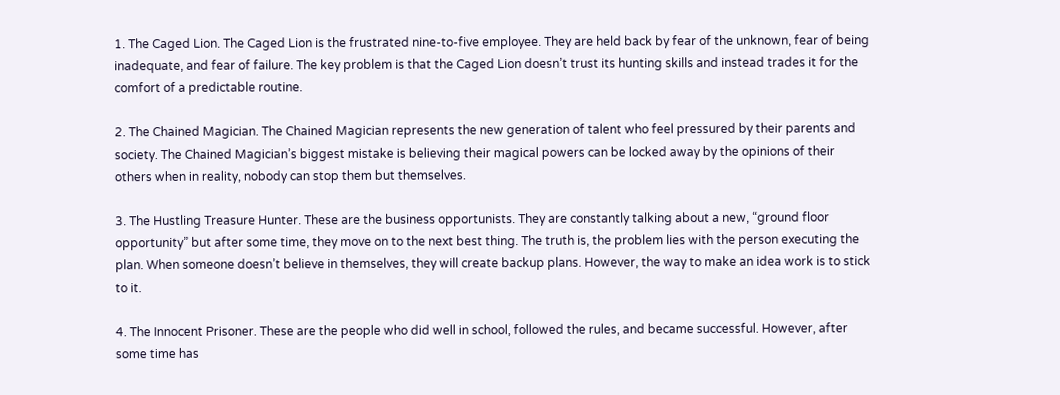1. The Caged Lion. The Caged Lion is the frustrated nine-to-five employee. They are held back by fear of the unknown, fear of being inadequate, and fear of failure. The key problem is that the Caged Lion doesn’t trust its hunting skills and instead trades it for the comfort of a predictable routine.

2. The Chained Magician. The Chained Magician represents the new generation of talent who feel pressured by their parents and society. The Chained Magician’s biggest mistake is believing their magical powers can be locked away by the opinions of their others when in reality, nobody can stop them but themselves.

3. The Hustling Treasure Hunter. These are the business opportunists. They are constantly talking about a new, “ground floor opportunity” but after some time, they move on to the next best thing. The truth is, the problem lies with the person executing the plan. When someone doesn’t believe in themselves, they will create backup plans. However, the way to make an idea work is to stick to it.

4. The Innocent Prisoner. These are the people who did well in school, followed the rules, and became successful. However, after some time has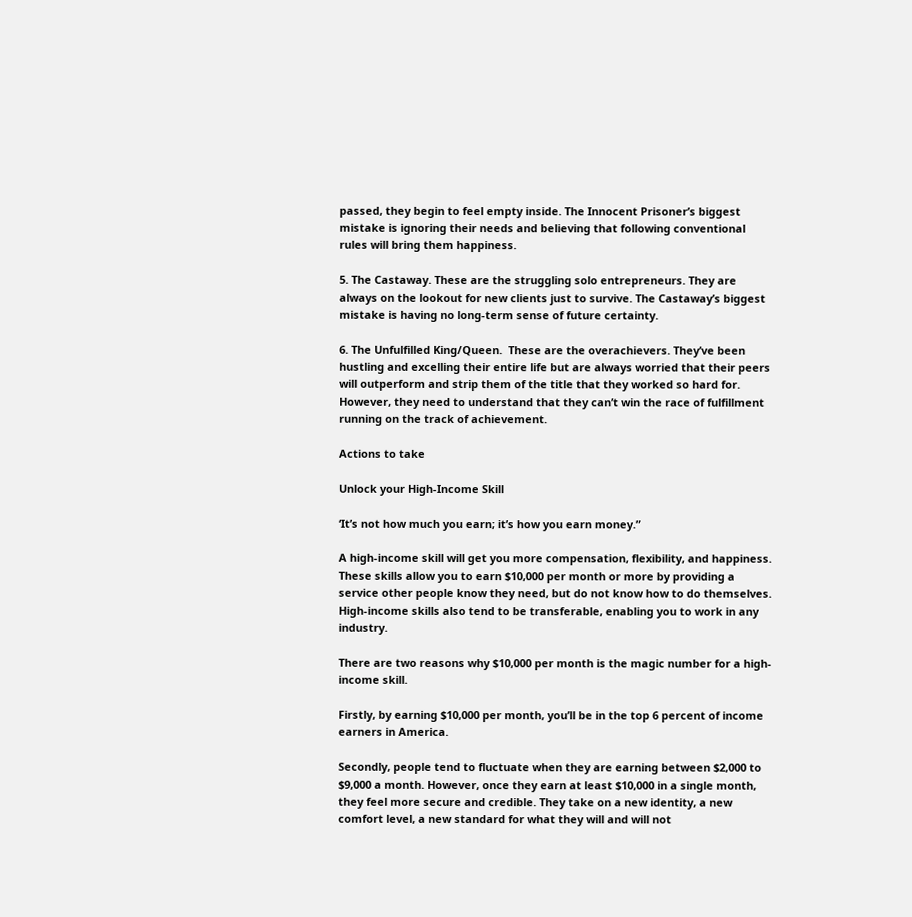passed, they begin to feel empty inside. The Innocent Prisoner’s biggest mistake is ignoring their needs and believing that following conventional rules will bring them happiness.

5. The Castaway. These are the struggling solo entrepreneurs. They are always on the lookout for new clients just to survive. The Castaway’s biggest mistake is having no long-term sense of future certainty.

6. The Unfulfilled King/Queen.  These are the overachievers. They’ve been hustling and excelling their entire life but are always worried that their peers will outperform and strip them of the title that they worked so hard for. However, they need to understand that they can’t win the race of fulfillment running on the track of achievement.

Actions to take

Unlock your High-Income Skill

‘It’s not how much you earn; it’s how you earn money.”

A high-income skill will get you more compensation, flexibility, and happiness. These skills allow you to earn $10,000 per month or more by providing a service other people know they need, but do not know how to do themselves. High-income skills also tend to be transferable, enabling you to work in any industry.

There are two reasons why $10,000 per month is the magic number for a high-income skill.

Firstly, by earning $10,000 per month, you’ll be in the top 6 percent of income earners in America.

Secondly, people tend to fluctuate when they are earning between $2,000 to $9,000 a month. However, once they earn at least $10,000 in a single month, they feel more secure and credible. They take on a new identity, a new comfort level, a new standard for what they will and will not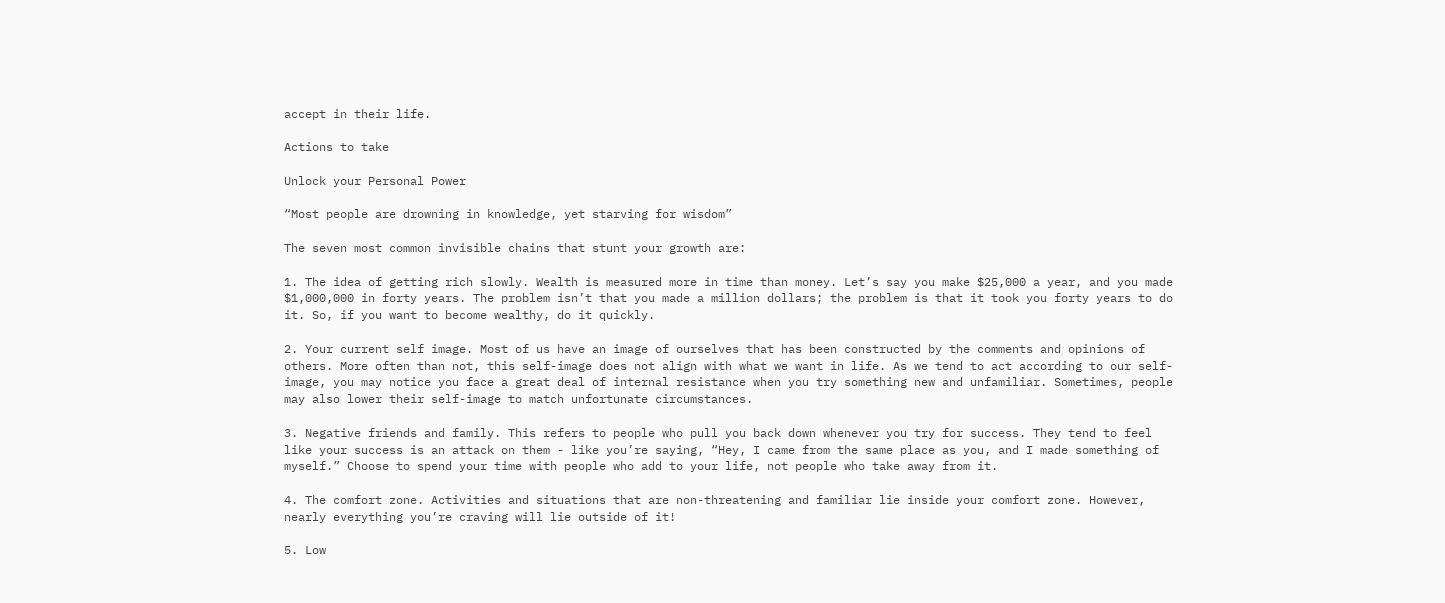accept in their life.

Actions to take

Unlock your Personal Power

“Most people are drowning in knowledge, yet starving for wisdom”

The seven most common invisible chains that stunt your growth are:

1. The idea of getting rich slowly. Wealth is measured more in time than money. Let’s say you make $25,000 a year, and you made $1,000,000 in forty years. The problem isn’t that you made a million dollars; the problem is that it took you forty years to do it. So, if you want to become wealthy, do it quickly.

2. Your current self image. Most of us have an image of ourselves that has been constructed by the comments and opinions of others. More often than not, this self-image does not align with what we want in life. As we tend to act according to our self-image, you may notice you face a great deal of internal resistance when you try something new and unfamiliar. Sometimes, people may also lower their self-image to match unfortunate circumstances.

3. Negative friends and family. This refers to people who pull you back down whenever you try for success. They tend to feel like your success is an attack on them - like you’re saying, “Hey, I came from the same place as you, and I made something of myself.” Choose to spend your time with people who add to your life, not people who take away from it.

4. The comfort zone. Activities and situations that are non-threatening and familiar lie inside your comfort zone. However, nearly everything you’re craving will lie outside of it!

5. Low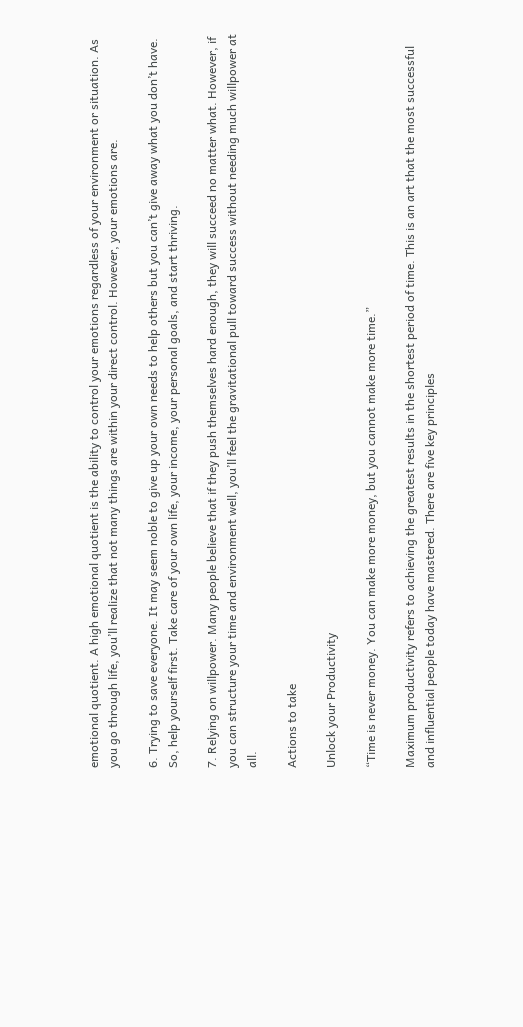emotional quotient. A high emotional quotient is the ability to control your emotions regardless of your environment or situation. As you go through life, you’ll realize that not many things are within your direct control. However, your emotions are.

6. Trying to save everyone. It may seem noble to give up your own needs to help others but you can’t give away what you don’t have. So, help yourself first. Take care of your own life, your income, your personal goals, and start thriving.

7. Relying on willpower. Many people believe that if they push themselves hard enough, they will succeed no matter what. However, if you can structure your time and environment well, you’ll feel the gravitational pull toward success without needing much willpower at all.

Actions to take

Unlock your Productivity

“Time is never money. You can make more money, but you cannot make more time.”

Maximum productivity refers to achieving the greatest results in the shortest period of time. This is an art that the most successful and influential people today have mastered. There are five key principles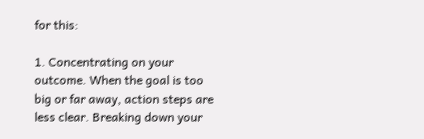for this:

1. Concentrating on your outcome. When the goal is too big or far away, action steps are less clear. Breaking down your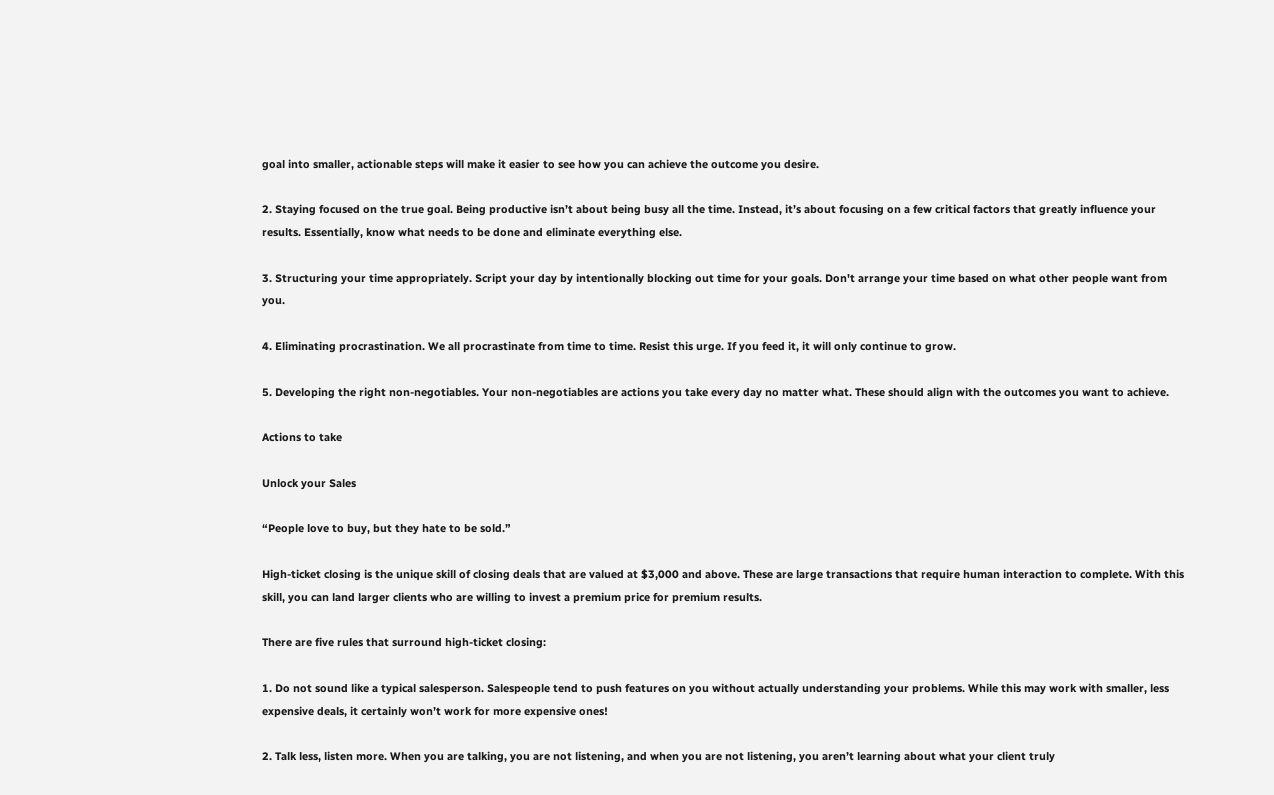goal into smaller, actionable steps will make it easier to see how you can achieve the outcome you desire.

2. Staying focused on the true goal. Being productive isn’t about being busy all the time. Instead, it’s about focusing on a few critical factors that greatly influence your results. Essentially, know what needs to be done and eliminate everything else.

3. Structuring your time appropriately. Script your day by intentionally blocking out time for your goals. Don't arrange your time based on what other people want from you.

4. Eliminating procrastination. We all procrastinate from time to time. Resist this urge. If you feed it, it will only continue to grow.

5. Developing the right non-negotiables. Your non-negotiables are actions you take every day no matter what. These should align with the outcomes you want to achieve.

Actions to take

Unlock your Sales

“People love to buy, but they hate to be sold.”

High-ticket closing is the unique skill of closing deals that are valued at $3,000 and above. These are large transactions that require human interaction to complete. With this skill, you can land larger clients who are willing to invest a premium price for premium results.

There are five rules that surround high-ticket closing:

1. Do not sound like a typical salesperson. Salespeople tend to push features on you without actually understanding your problems. While this may work with smaller, less expensive deals, it certainly won’t work for more expensive ones!

2. Talk less, listen more. When you are talking, you are not listening, and when you are not listening, you aren’t learning about what your client truly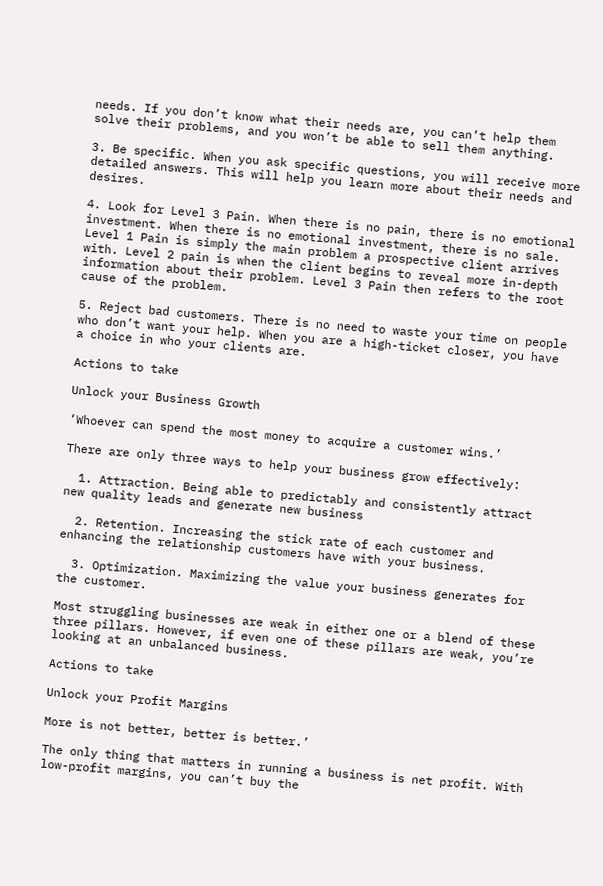needs. If you don’t know what their needs are, you can’t help them solve their problems, and you won’t be able to sell them anything.

3. Be specific. When you ask specific questions, you will receive more detailed answers. This will help you learn more about their needs and desires.

4. Look for Level 3 Pain. When there is no pain, there is no emotional investment. When there is no emotional investment, there is no sale. Level 1 Pain is simply the main problem a prospective client arrives with. Level 2 pain is when the client begins to reveal more in-depth information about their problem. Level 3 Pain then refers to the root cause of the problem.

5. Reject bad customers. There is no need to waste your time on people who don’t want your help. When you are a high-ticket closer, you have a choice in who your clients are.

Actions to take

Unlock your Business Growth

‘Whoever can spend the most money to acquire a customer wins.’

There are only three ways to help your business grow effectively:

  1. Attraction. Being able to predictably and consistently attract new quality leads and generate new business

  2. Retention. Increasing the stick rate of each customer and enhancing the relationship customers have with your business.

  3. Optimization. Maximizing the value your business generates for the customer.

Most struggling businesses are weak in either one or a blend of these three pillars. However, if even one of these pillars are weak, you’re looking at an unbalanced business.

Actions to take

Unlock your Profit Margins

More is not better, better is better.’

The only thing that matters in running a business is net profit. With low-profit margins, you can’t buy the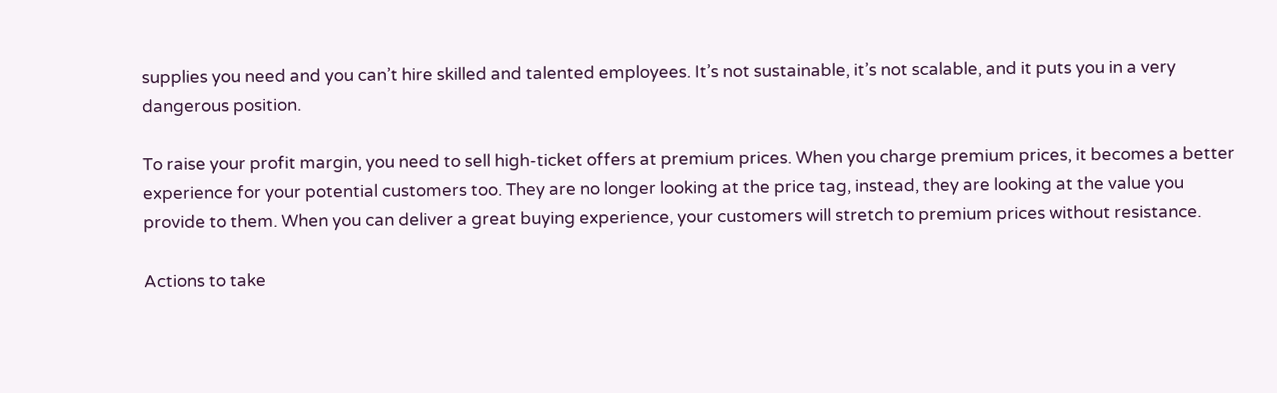supplies you need and you can’t hire skilled and talented employees. It’s not sustainable, it’s not scalable, and it puts you in a very dangerous position.

To raise your profit margin, you need to sell high-ticket offers at premium prices. When you charge premium prices, it becomes a better experience for your potential customers too. They are no longer looking at the price tag, instead, they are looking at the value you provide to them. When you can deliver a great buying experience, your customers will stretch to premium prices without resistance.

Actions to take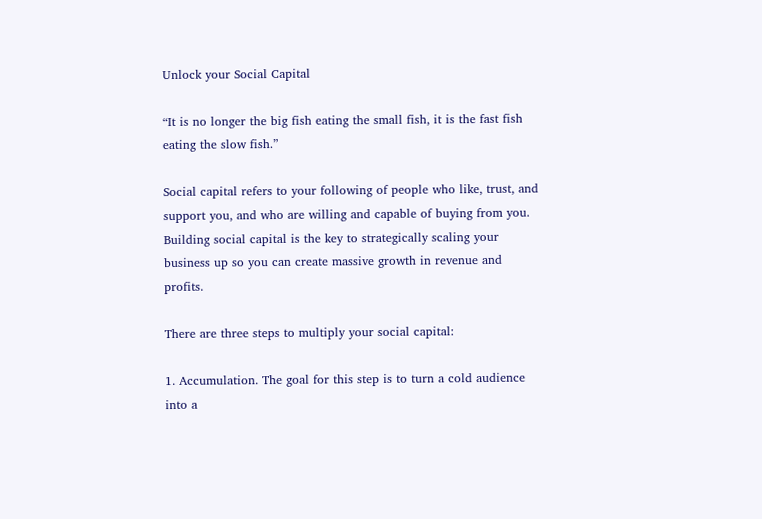Unlock your Social Capital

“It is no longer the big fish eating the small fish, it is the fast fish eating the slow fish.”

Social capital refers to your following of people who like, trust, and support you, and who are willing and capable of buying from you. Building social capital is the key to strategically scaling your business up so you can create massive growth in revenue and profits.

There are three steps to multiply your social capital:

1. Accumulation. The goal for this step is to turn a cold audience into a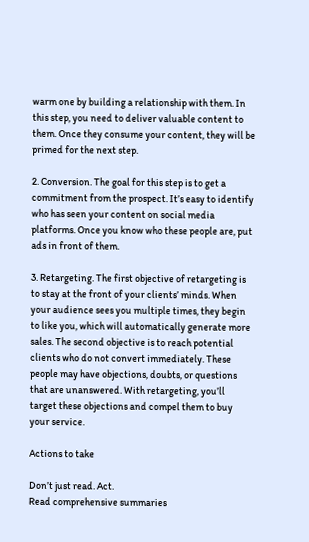warm one by building a relationship with them. In this step, you need to deliver valuable content to them. Once they consume your content, they will be primed for the next step.

2. Conversion. The goal for this step is to get a commitment from the prospect. It’s easy to identify who has seen your content on social media platforms. Once you know who these people are, put ads in front of them.

3. Retargeting. The first objective of retargeting is to stay at the front of your clients’ minds. When your audience sees you multiple times, they begin to like you, which will automatically generate more sales. The second objective is to reach potential clients who do not convert immediately. These people may have objections, doubts, or questions that are unanswered. With retargeting, you’ll target these objections and compel them to buy your service.

Actions to take

Don’t just read. Act.
Read comprehensive summaries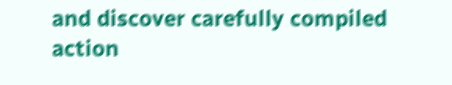and discover carefully compiled action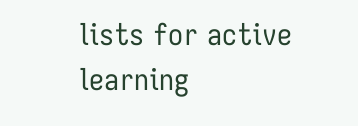lists for active learning